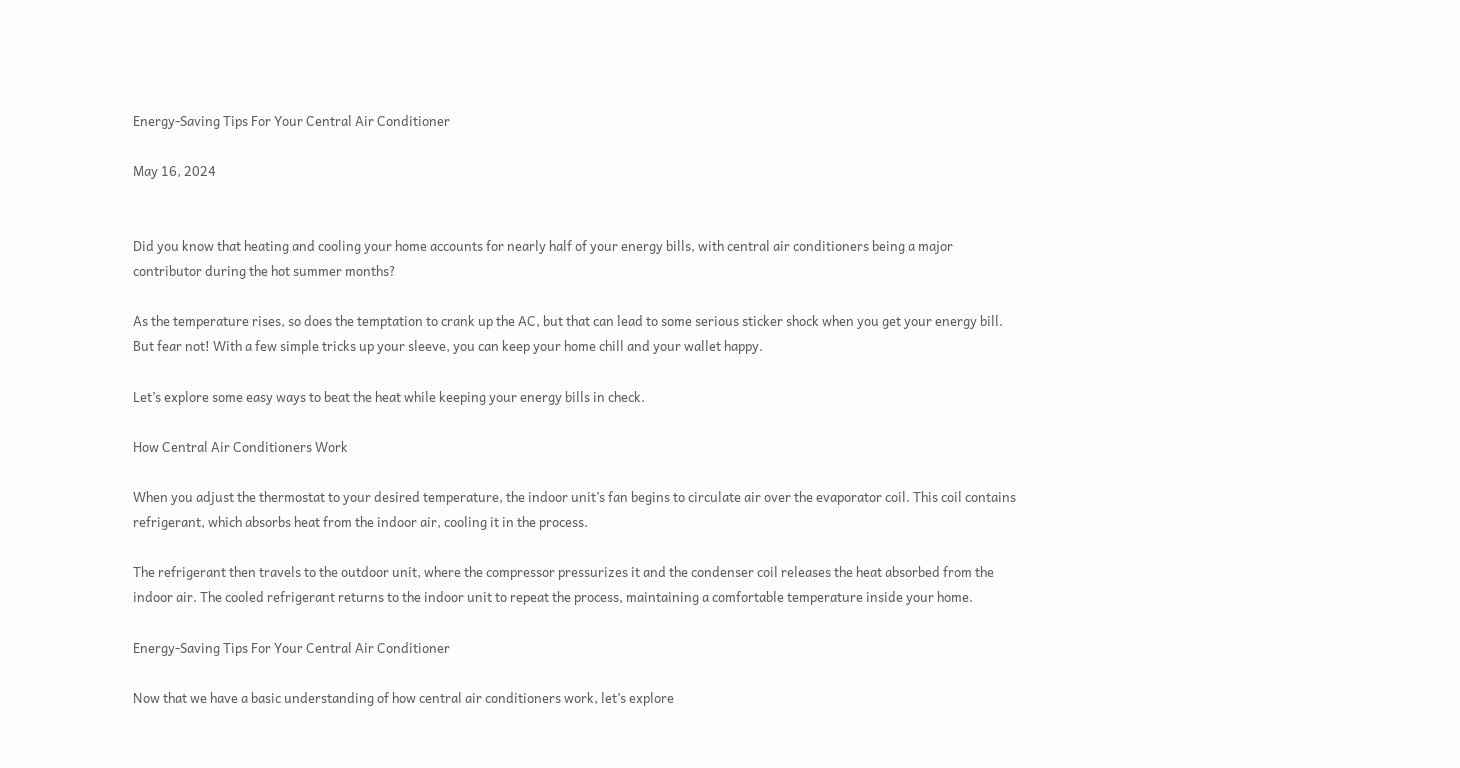Energy-Saving Tips For Your Central Air Conditioner

May 16, 2024


Did you know that heating and cooling your home accounts for nearly half of your energy bills, with central air conditioners being a major contributor during the hot summer months?

As the temperature rises, so does the temptation to crank up the AC, but that can lead to some serious sticker shock when you get your energy bill. But fear not! With a few simple tricks up your sleeve, you can keep your home chill and your wallet happy.

Let’s explore some easy ways to beat the heat while keeping your energy bills in check.

How Central Air Conditioners Work

When you adjust the thermostat to your desired temperature, the indoor unit’s fan begins to circulate air over the evaporator coil. This coil contains refrigerant, which absorbs heat from the indoor air, cooling it in the process.

The refrigerant then travels to the outdoor unit, where the compressor pressurizes it and the condenser coil releases the heat absorbed from the indoor air. The cooled refrigerant returns to the indoor unit to repeat the process, maintaining a comfortable temperature inside your home.

Energy-Saving Tips For Your Central Air Conditioner

Now that we have a basic understanding of how central air conditioners work, let’s explore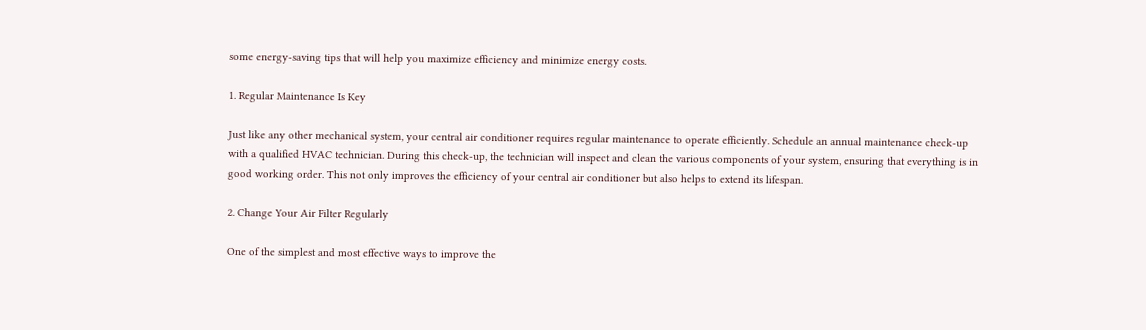some energy-saving tips that will help you maximize efficiency and minimize energy costs.

1. Regular Maintenance Is Key

Just like any other mechanical system, your central air conditioner requires regular maintenance to operate efficiently. Schedule an annual maintenance check-up with a qualified HVAC technician. During this check-up, the technician will inspect and clean the various components of your system, ensuring that everything is in good working order. This not only improves the efficiency of your central air conditioner but also helps to extend its lifespan.

2. Change Your Air Filter Regularly

One of the simplest and most effective ways to improve the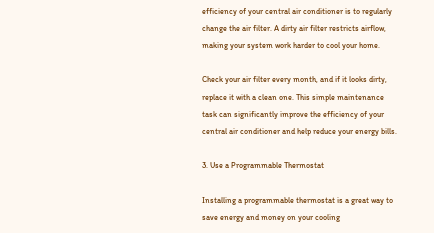efficiency of your central air conditioner is to regularly change the air filter. A dirty air filter restricts airflow, making your system work harder to cool your home.

Check your air filter every month, and if it looks dirty, replace it with a clean one. This simple maintenance task can significantly improve the efficiency of your central air conditioner and help reduce your energy bills.

3. Use a Programmable Thermostat

Installing a programmable thermostat is a great way to save energy and money on your cooling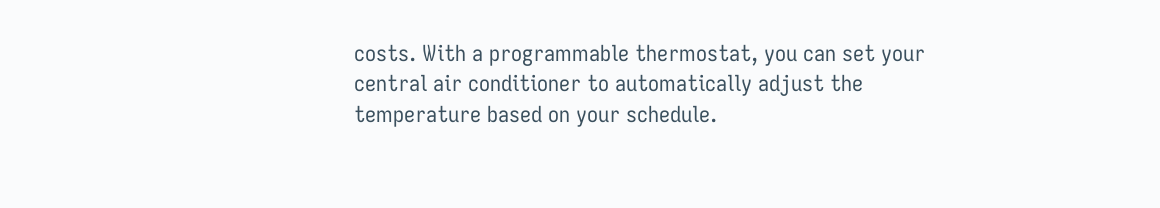costs. With a programmable thermostat, you can set your central air conditioner to automatically adjust the temperature based on your schedule.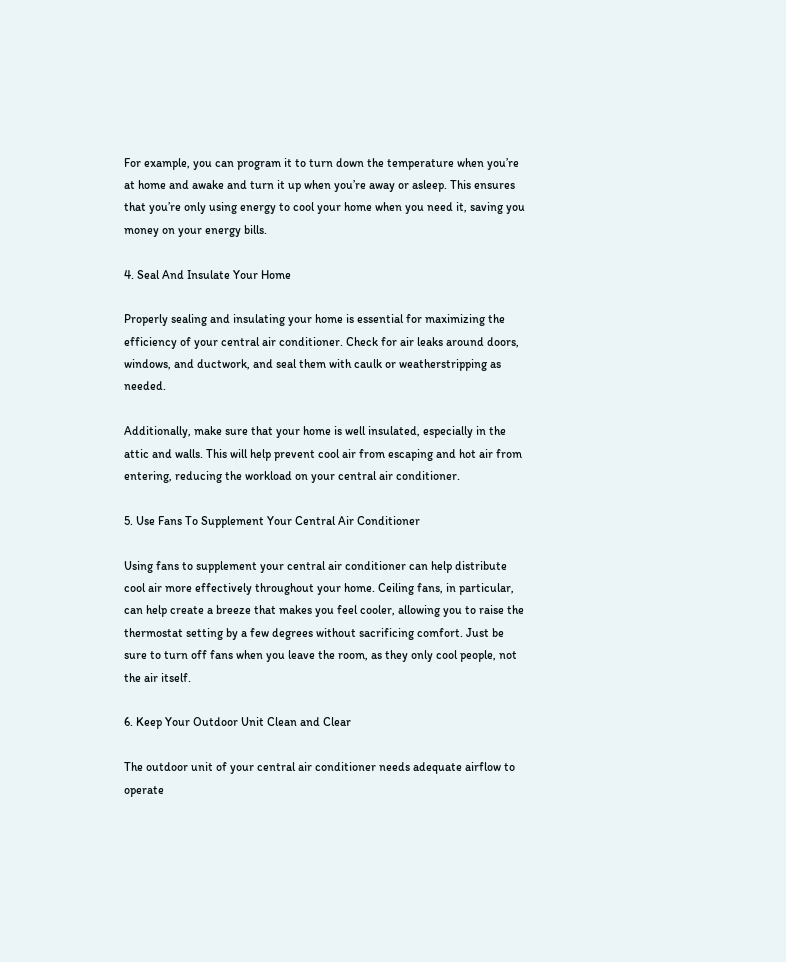For example, you can program it to turn down the temperature when you’re at home and awake and turn it up when you’re away or asleep. This ensures that you’re only using energy to cool your home when you need it, saving you money on your energy bills.

4. Seal And Insulate Your Home

Properly sealing and insulating your home is essential for maximizing the efficiency of your central air conditioner. Check for air leaks around doors, windows, and ductwork, and seal them with caulk or weatherstripping as needed.

Additionally, make sure that your home is well insulated, especially in the attic and walls. This will help prevent cool air from escaping and hot air from entering, reducing the workload on your central air conditioner.

5. Use Fans To Supplement Your Central Air Conditioner

Using fans to supplement your central air conditioner can help distribute cool air more effectively throughout your home. Ceiling fans, in particular, can help create a breeze that makes you feel cooler, allowing you to raise the thermostat setting by a few degrees without sacrificing comfort. Just be sure to turn off fans when you leave the room, as they only cool people, not the air itself.

6. Keep Your Outdoor Unit Clean and Clear

The outdoor unit of your central air conditioner needs adequate airflow to operate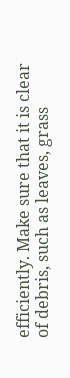efficiently. Make sure that it is clear of debris, such as leaves, grass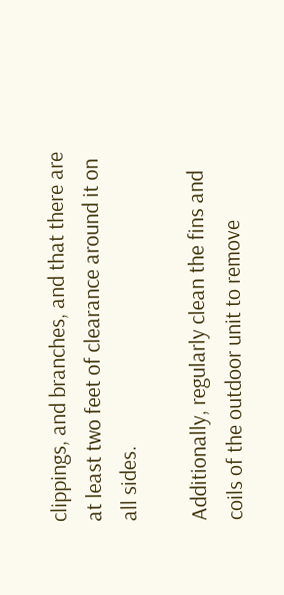clippings, and branches, and that there are at least two feet of clearance around it on all sides.

Additionally, regularly clean the fins and coils of the outdoor unit to remove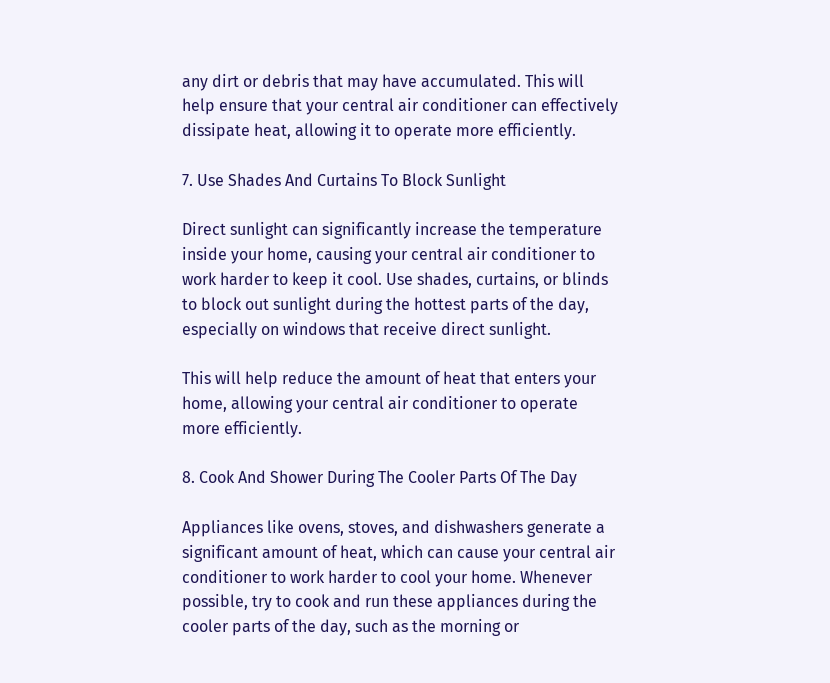any dirt or debris that may have accumulated. This will help ensure that your central air conditioner can effectively dissipate heat, allowing it to operate more efficiently.

7. Use Shades And Curtains To Block Sunlight

Direct sunlight can significantly increase the temperature inside your home, causing your central air conditioner to work harder to keep it cool. Use shades, curtains, or blinds to block out sunlight during the hottest parts of the day, especially on windows that receive direct sunlight.

This will help reduce the amount of heat that enters your home, allowing your central air conditioner to operate more efficiently.

8. Cook And Shower During The Cooler Parts Of The Day

Appliances like ovens, stoves, and dishwashers generate a significant amount of heat, which can cause your central air conditioner to work harder to cool your home. Whenever possible, try to cook and run these appliances during the cooler parts of the day, such as the morning or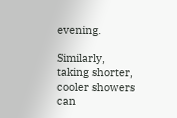evening.

Similarly, taking shorter, cooler showers can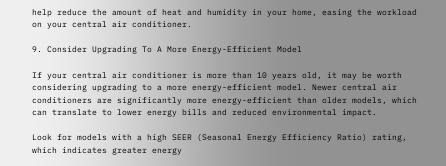help reduce the amount of heat and humidity in your home, easing the workload on your central air conditioner.

9. Consider Upgrading To A More Energy-Efficient Model

If your central air conditioner is more than 10 years old, it may be worth considering upgrading to a more energy-efficient model. Newer central air conditioners are significantly more energy-efficient than older models, which can translate to lower energy bills and reduced environmental impact.

Look for models with a high SEER (Seasonal Energy Efficiency Ratio) rating, which indicates greater energy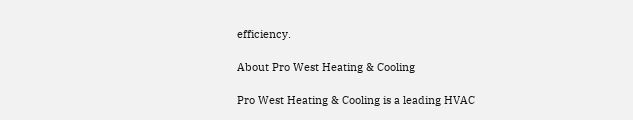efficiency.

About Pro West Heating & Cooling

Pro West Heating & Cooling is a leading HVAC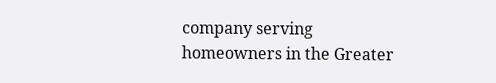company serving homeowners in the Greater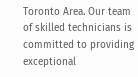Toronto Area. Our team of skilled technicians is committed to providing exceptional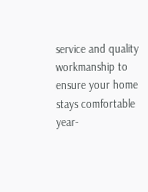service and quality workmanship to ensure your home stays comfortable year-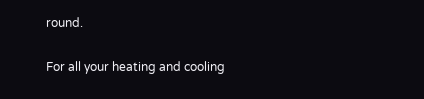round.

For all your heating and cooling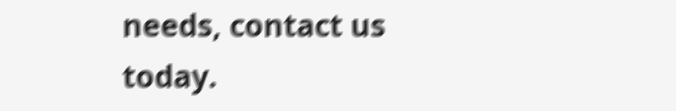needs, contact us today.